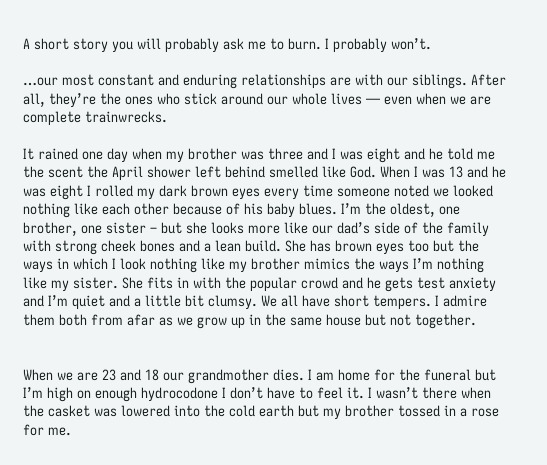A short story you will probably ask me to burn. I probably won’t.

…our most constant and enduring relationships are with our siblings. After all, they’re the ones who stick around our whole lives — even when we are complete trainwrecks.

It rained one day when my brother was three and I was eight and he told me the scent the April shower left behind smelled like God. When I was 13 and he was eight I rolled my dark brown eyes every time someone noted we looked nothing like each other because of his baby blues. I’m the oldest, one brother, one sister – but she looks more like our dad’s side of the family with strong cheek bones and a lean build. She has brown eyes too but the ways in which I look nothing like my brother mimics the ways I’m nothing like my sister. She fits in with the popular crowd and he gets test anxiety and I’m quiet and a little bit clumsy. We all have short tempers. I admire them both from afar as we grow up in the same house but not together.


When we are 23 and 18 our grandmother dies. I am home for the funeral but I’m high on enough hydrocodone I don’t have to feel it. I wasn’t there when the casket was lowered into the cold earth but my brother tossed in a rose for me.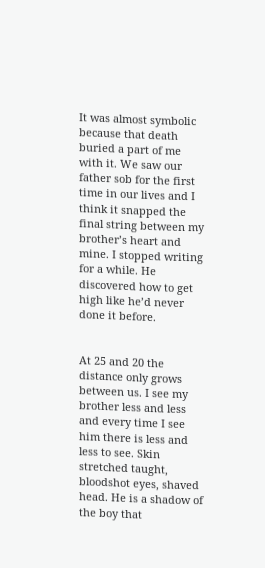It was almost symbolic because that death buried a part of me with it. We saw our father sob for the first time in our lives and I think it snapped the final string between my brother’s heart and mine. I stopped writing for a while. He discovered how to get high like he’d never done it before.


At 25 and 20 the distance only grows between us. I see my brother less and less and every time I see him there is less and less to see. Skin stretched taught, bloodshot eyes, shaved head. He is a shadow of the boy that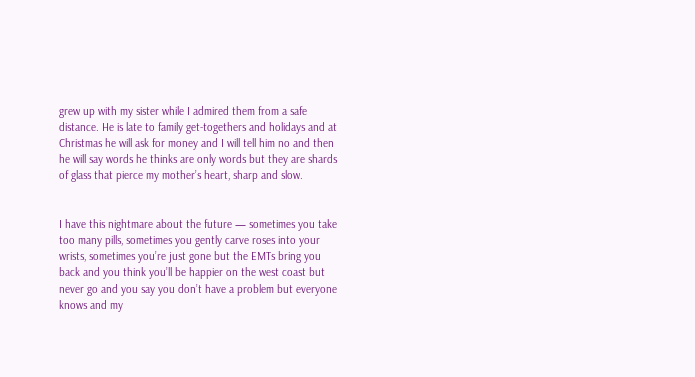grew up with my sister while I admired them from a safe distance. He is late to family get-togethers and holidays and at Christmas he will ask for money and I will tell him no and then he will say words he thinks are only words but they are shards of glass that pierce my mother’s heart, sharp and slow.


I have this nightmare about the future — sometimes you take too many pills, sometimes you gently carve roses into your wrists, sometimes you’re just gone but the EMTs bring you back and you think you’ll be happier on the west coast but never go and you say you don’t have a problem but everyone knows and my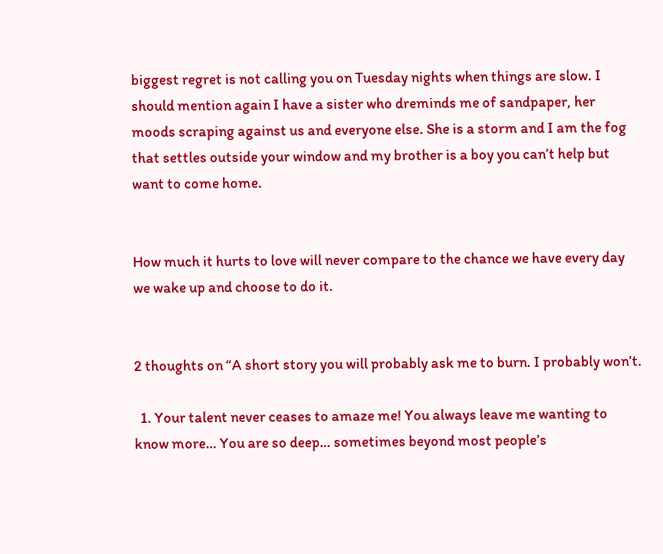biggest regret is not calling you on Tuesday nights when things are slow. I should mention again I have a sister who dreminds me of sandpaper, her moods scraping against us and everyone else. She is a storm and I am the fog that settles outside your window and my brother is a boy you can’t help but want to come home.


How much it hurts to love will never compare to the chance we have every day we wake up and choose to do it.


2 thoughts on “A short story you will probably ask me to burn. I probably won’t.

  1. Your talent never ceases to amaze me! You always leave me wanting to know more… You are so deep… sometimes beyond most people’s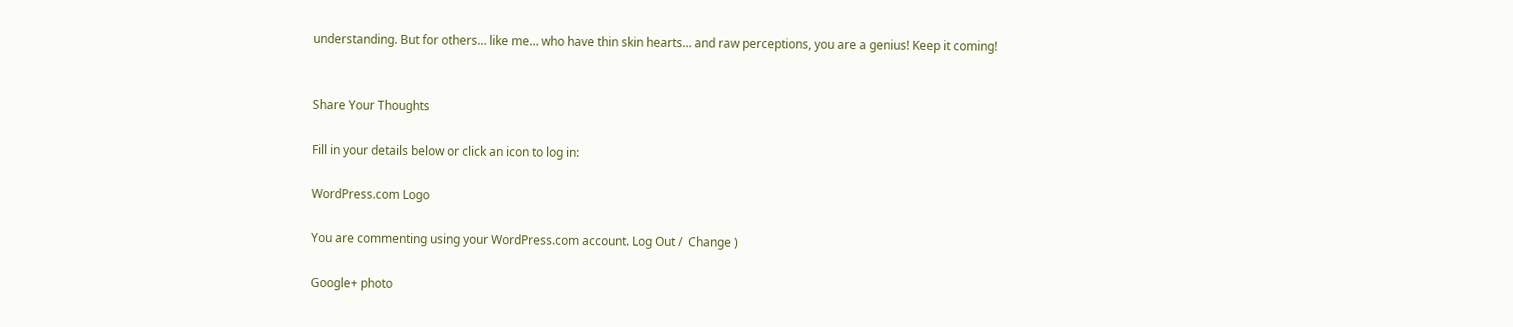understanding. But for others… like me… who have thin skin hearts… and raw perceptions, you are a genius! Keep it coming!


Share Your Thoughts

Fill in your details below or click an icon to log in:

WordPress.com Logo

You are commenting using your WordPress.com account. Log Out /  Change )

Google+ photo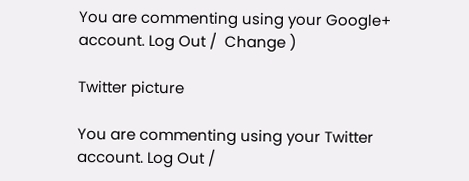You are commenting using your Google+ account. Log Out /  Change )

Twitter picture

You are commenting using your Twitter account. Log Out /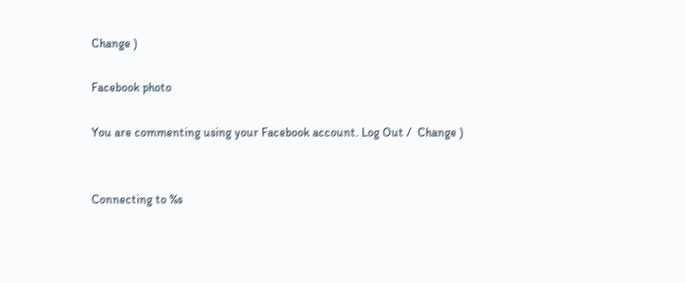Change )

Facebook photo

You are commenting using your Facebook account. Log Out /  Change )


Connecting to %s